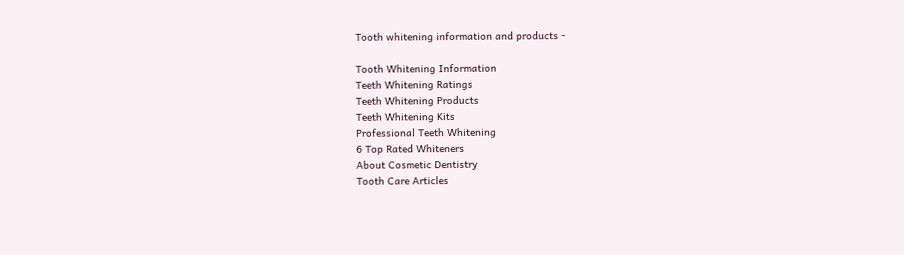Tooth whitening information and products -

Tooth Whitening Information
Teeth Whitening Ratings
Teeth Whitening Products
Teeth Whitening Kits
Professional Teeth Whitening
6 Top Rated Whiteners
About Cosmetic Dentistry
Tooth Care Articles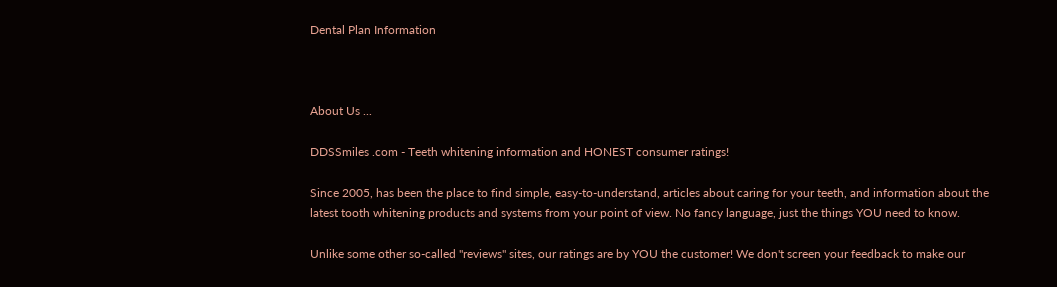Dental Plan Information



About Us ...

DDSSmiles .com - Teeth whitening information and HONEST consumer ratings!

Since 2005, has been the place to find simple, easy-to-understand, articles about caring for your teeth, and information about the latest tooth whitening products and systems from your point of view. No fancy language, just the things YOU need to know.

Unlike some other so-called "reviews" sites, our ratings are by YOU the customer! We don't screen your feedback to make our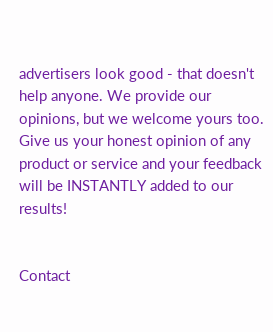advertisers look good - that doesn't help anyone. We provide our opinions, but we welcome yours too. Give us your honest opinion of any product or service and your feedback will be INSTANTLY added to our results!


Contact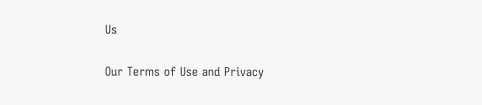Us

Our Terms of Use and Privacy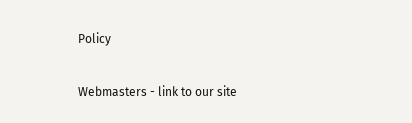Policy

Webmasters - link to our site